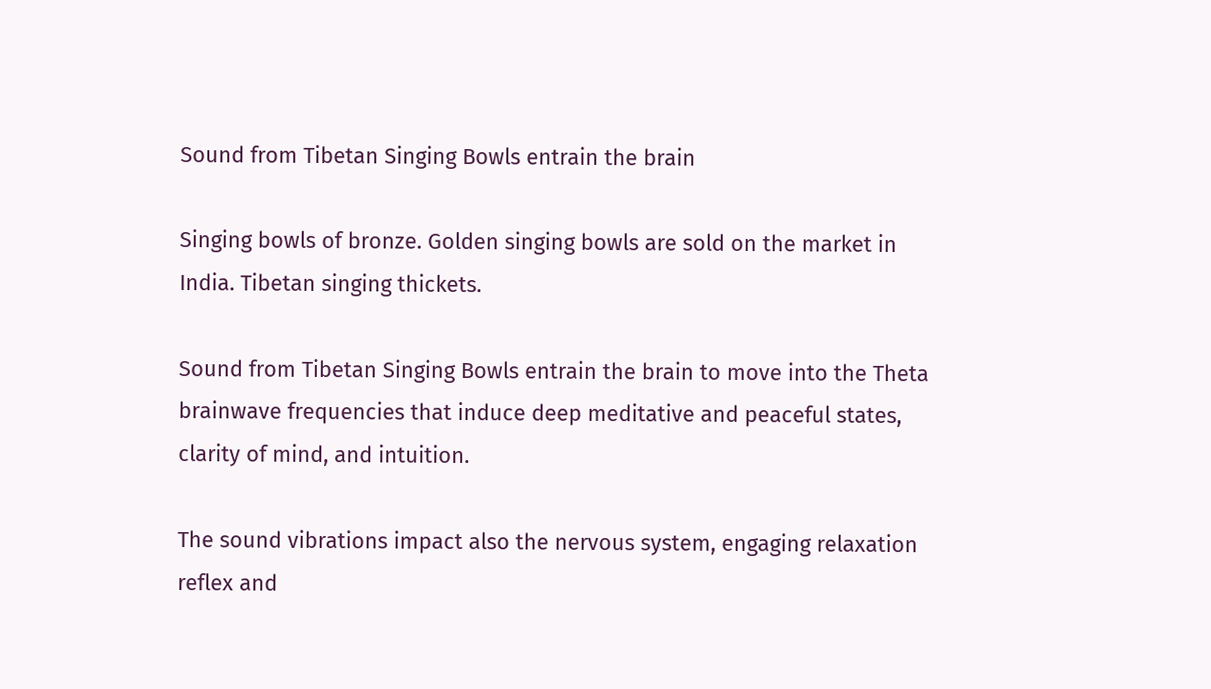Sound from Tibetan Singing Bowls entrain the brain

Singing bowls of bronze. Golden singing bowls are sold on the market in India. Tibetan singing thickets.

Sound from Tibetan Singing Bowls entrain the brain to move into the Theta brainwave frequencies that induce deep meditative and peaceful states, clarity of mind, and intuition.

The sound vibrations impact also the nervous system, engaging relaxation reflex and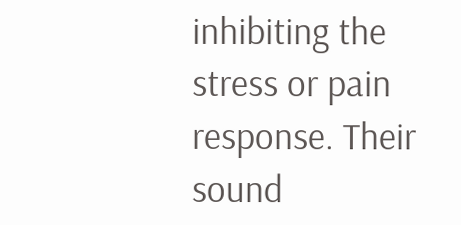inhibiting the stress or pain response. Their sound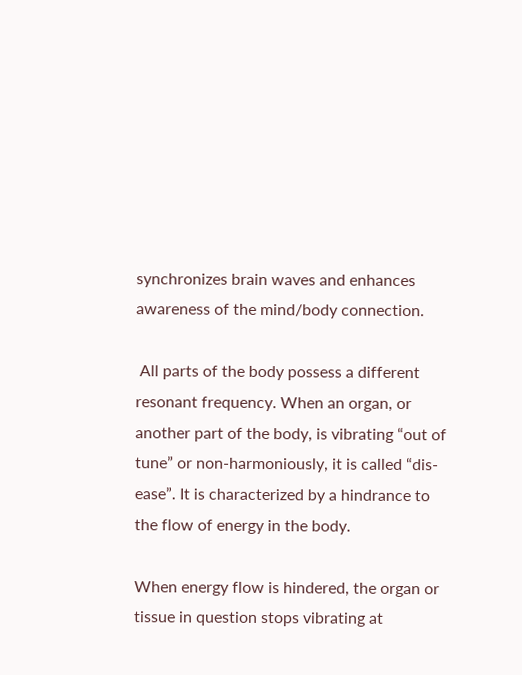synchronizes brain waves and enhances awareness of the mind/body connection.

 All parts of the body possess a different resonant frequency. When an organ, or another part of the body, is vibrating “out of tune” or non-harmoniously, it is called “dis-ease”. It is characterized by a hindrance to the flow of energy in the body.

When energy flow is hindered, the organ or tissue in question stops vibrating at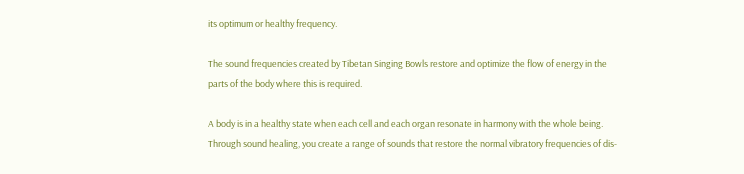its optimum or healthy frequency.

The sound frequencies created by Tibetan Singing Bowls restore and optimize the flow of energy in the parts of the body where this is required.

A body is in a healthy state when each cell and each organ resonate in harmony with the whole being. Through sound healing, you create a range of sounds that restore the normal vibratory frequencies of dis-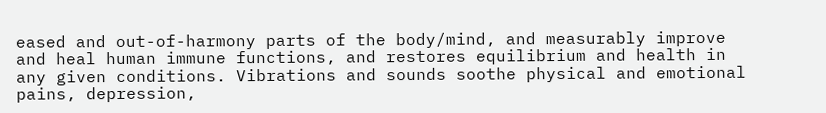eased and out-of-harmony parts of the body/mind, and measurably improve and heal human immune functions, and restores equilibrium and health in any given conditions. Vibrations and sounds soothe physical and emotional pains, depression,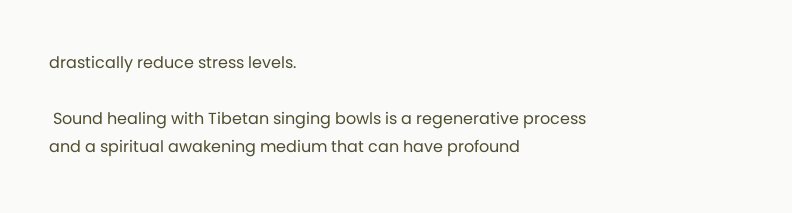drastically reduce stress levels.

 Sound healing with Tibetan singing bowls is a regenerative process and a spiritual awakening medium that can have profound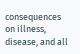consequences on illness, disease, and all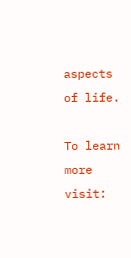aspects of life.

To learn more visit: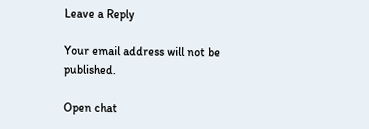Leave a Reply

Your email address will not be published.

Open chat